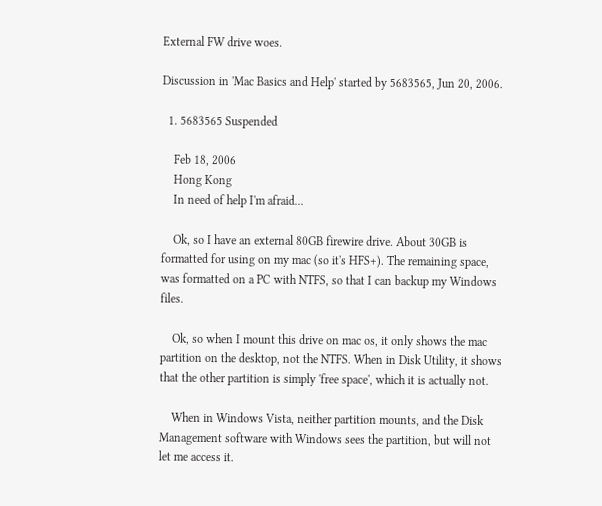External FW drive woes.

Discussion in 'Mac Basics and Help' started by 5683565, Jun 20, 2006.

  1. 5683565 Suspended

    Feb 18, 2006
    Hong Kong
    In need of help I'm afraid...

    Ok, so I have an external 80GB firewire drive. About 30GB is formatted for using on my mac (so it's HFS+). The remaining space, was formatted on a PC with NTFS, so that I can backup my Windows files.

    Ok, so when I mount this drive on mac os, it only shows the mac partition on the desktop, not the NTFS. When in Disk Utility, it shows that the other partition is simply 'free space', which it is actually not.

    When in Windows Vista, neither partition mounts, and the Disk Management software with Windows sees the partition, but will not let me access it.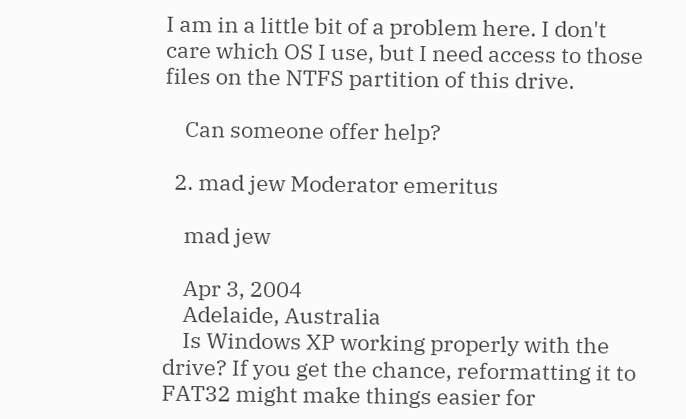I am in a little bit of a problem here. I don't care which OS I use, but I need access to those files on the NTFS partition of this drive.

    Can someone offer help?

  2. mad jew Moderator emeritus

    mad jew

    Apr 3, 2004
    Adelaide, Australia
    Is Windows XP working properly with the drive? If you get the chance, reformatting it to FAT32 might make things easier for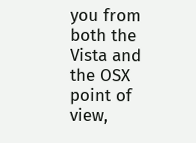you from both the Vista and the OSX point of view,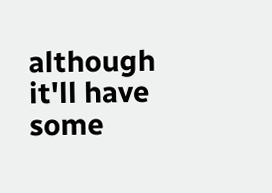although it'll have some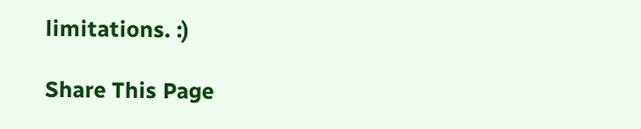limitations. :)

Share This Page